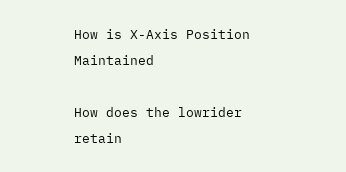How is X-Axis Position Maintained

How does the lowrider retain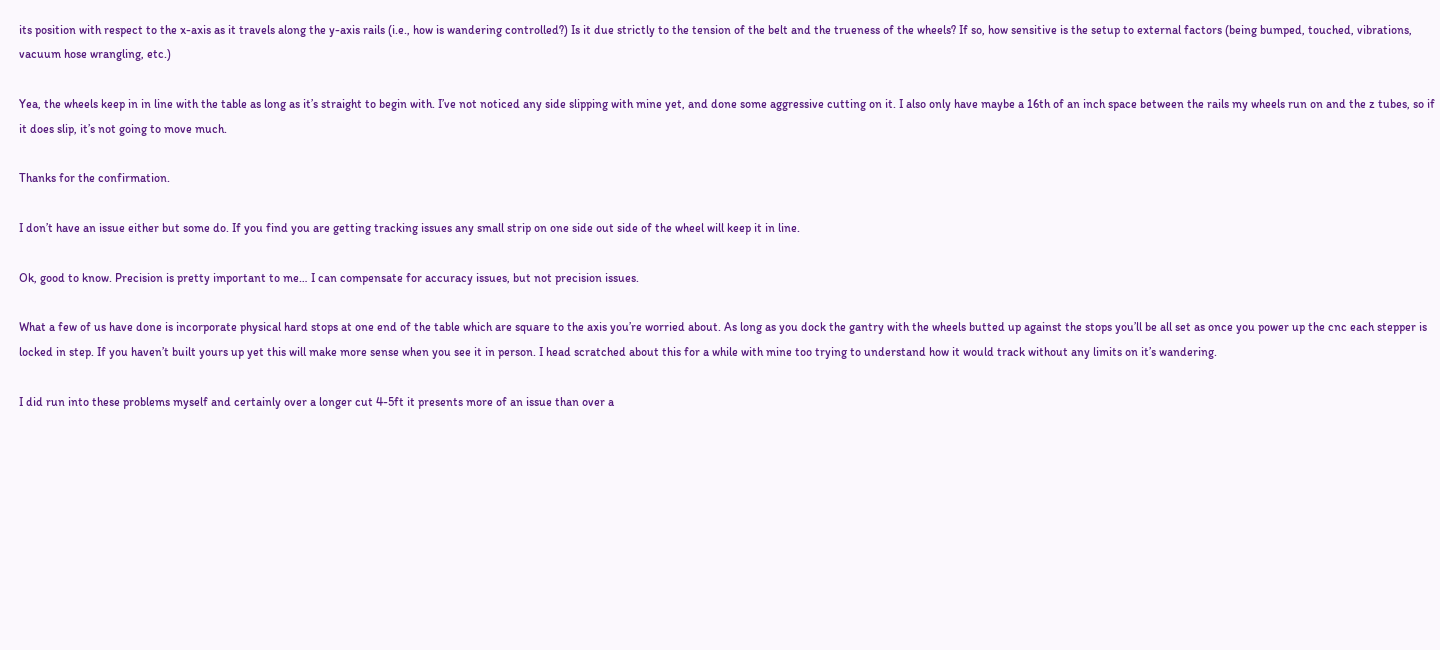its position with respect to the x-axis as it travels along the y-axis rails (i.e., how is wandering controlled?) Is it due strictly to the tension of the belt and the trueness of the wheels? If so, how sensitive is the setup to external factors (being bumped, touched, vibrations, vacuum hose wrangling, etc.)

Yea, the wheels keep in in line with the table as long as it’s straight to begin with. I’ve not noticed any side slipping with mine yet, and done some aggressive cutting on it. I also only have maybe a 16th of an inch space between the rails my wheels run on and the z tubes, so if it does slip, it’s not going to move much.

Thanks for the confirmation.

I don’t have an issue either but some do. If you find you are getting tracking issues any small strip on one side out side of the wheel will keep it in line.

Ok, good to know. Precision is pretty important to me… I can compensate for accuracy issues, but not precision issues.

What a few of us have done is incorporate physical hard stops at one end of the table which are square to the axis you’re worried about. As long as you dock the gantry with the wheels butted up against the stops you’ll be all set as once you power up the cnc each stepper is locked in step. If you haven’t built yours up yet this will make more sense when you see it in person. I head scratched about this for a while with mine too trying to understand how it would track without any limits on it’s wandering.

I did run into these problems myself and certainly over a longer cut 4-5ft it presents more of an issue than over a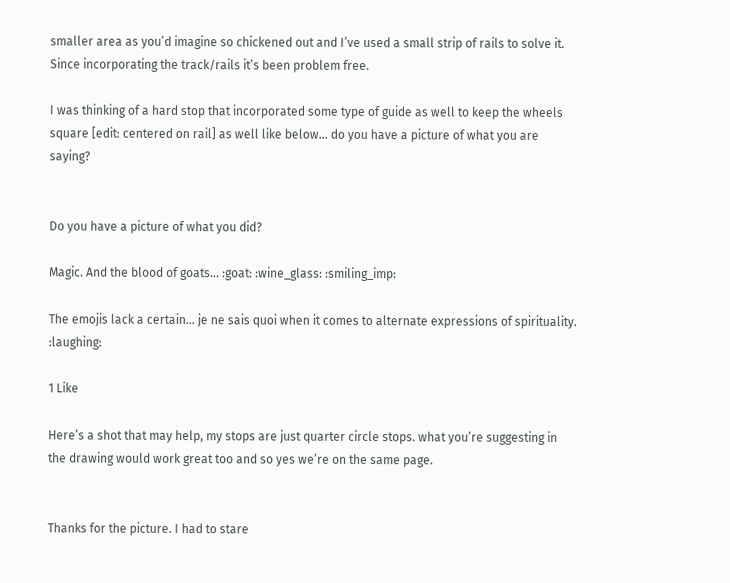smaller area as you’d imagine so chickened out and I’ve used a small strip of rails to solve it. Since incorporating the track/rails it’s been problem free.

I was thinking of a hard stop that incorporated some type of guide as well to keep the wheels square [edit: centered on rail] as well like below… do you have a picture of what you are saying?


Do you have a picture of what you did?

Magic. And the blood of goats… :goat: :wine_glass: :smiling_imp:

The emojis lack a certain… je ne sais quoi when it comes to alternate expressions of spirituality. :laughing:

1 Like

Here’s a shot that may help, my stops are just quarter circle stops. what you’re suggesting in the drawing would work great too and so yes we’re on the same page.


Thanks for the picture. I had to stare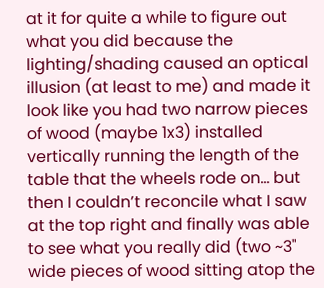at it for quite a while to figure out what you did because the lighting/shading caused an optical illusion (at least to me) and made it look like you had two narrow pieces of wood (maybe 1x3) installed vertically running the length of the table that the wheels rode on… but then I couldn’t reconcile what I saw at the top right and finally was able to see what you really did (two ~3" wide pieces of wood sitting atop the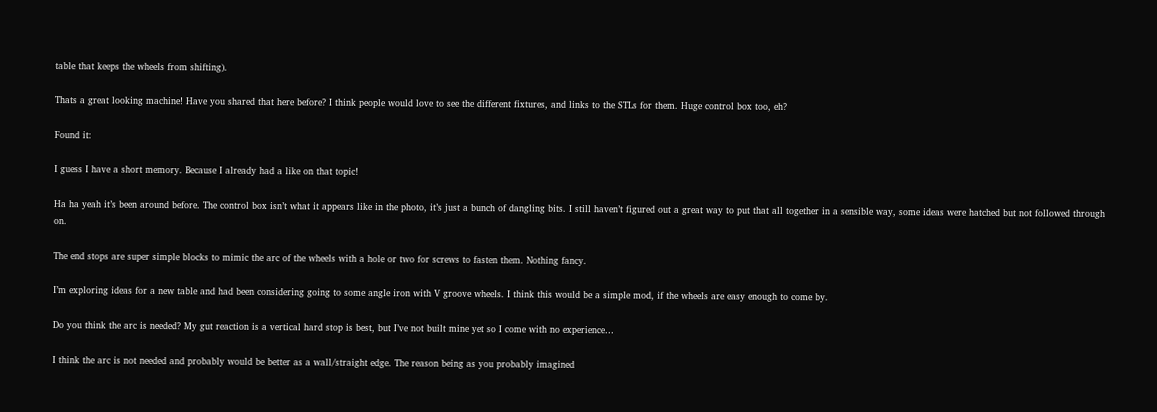table that keeps the wheels from shifting).

Thats a great looking machine! Have you shared that here before? I think people would love to see the different fixtures, and links to the STLs for them. Huge control box too, eh?

Found it:

I guess I have a short memory. Because I already had a like on that topic!

Ha ha yeah it’s been around before. The control box isn’t what it appears like in the photo, it’s just a bunch of dangling bits. I still haven’t figured out a great way to put that all together in a sensible way, some ideas were hatched but not followed through on.

The end stops are super simple blocks to mimic the arc of the wheels with a hole or two for screws to fasten them. Nothing fancy.

I’m exploring ideas for a new table and had been considering going to some angle iron with V groove wheels. I think this would be a simple mod, if the wheels are easy enough to come by.

Do you think the arc is needed? My gut reaction is a vertical hard stop is best, but I’ve not built mine yet so I come with no experience…

I think the arc is not needed and probably would be better as a wall/straight edge. The reason being as you probably imagined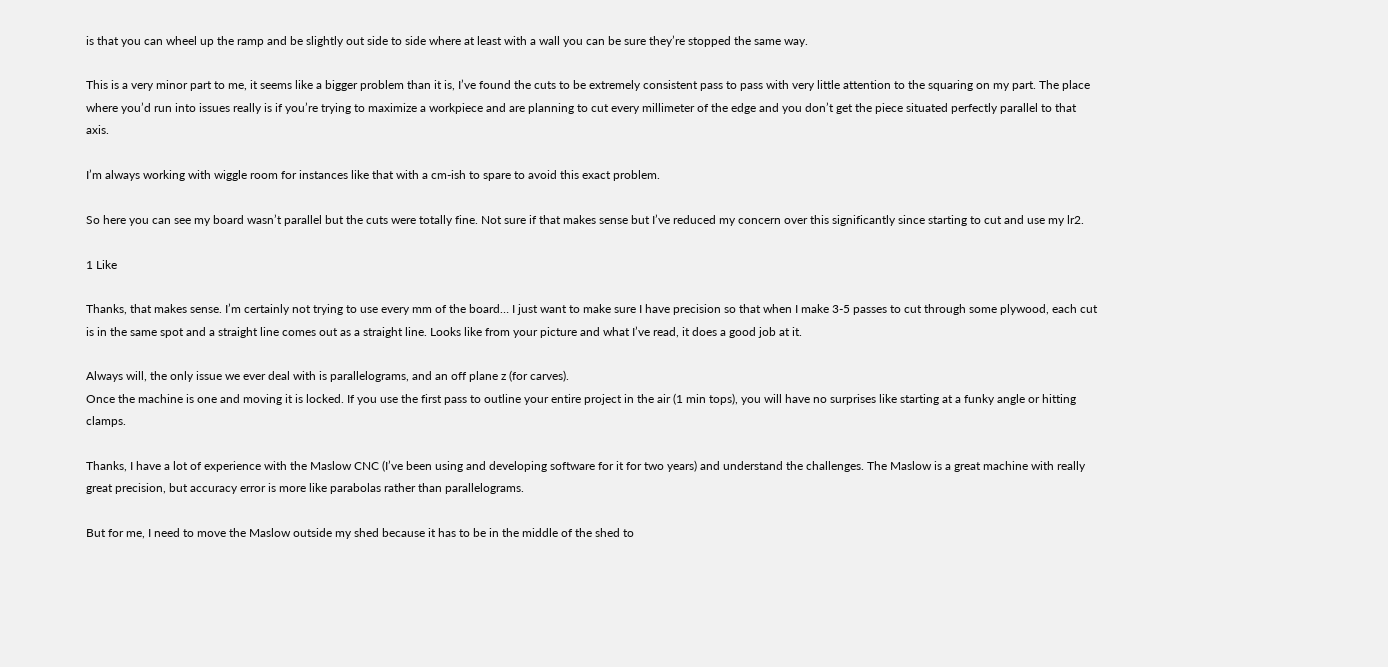is that you can wheel up the ramp and be slightly out side to side where at least with a wall you can be sure they’re stopped the same way.

This is a very minor part to me, it seems like a bigger problem than it is, I’ve found the cuts to be extremely consistent pass to pass with very little attention to the squaring on my part. The place where you’d run into issues really is if you’re trying to maximize a workpiece and are planning to cut every millimeter of the edge and you don’t get the piece situated perfectly parallel to that axis.

I’m always working with wiggle room for instances like that with a cm-ish to spare to avoid this exact problem.

So here you can see my board wasn’t parallel but the cuts were totally fine. Not sure if that makes sense but I’ve reduced my concern over this significantly since starting to cut and use my lr2.

1 Like

Thanks, that makes sense. I’m certainly not trying to use every mm of the board… I just want to make sure I have precision so that when I make 3-5 passes to cut through some plywood, each cut is in the same spot and a straight line comes out as a straight line. Looks like from your picture and what I’ve read, it does a good job at it.

Always will, the only issue we ever deal with is parallelograms, and an off plane z (for carves).
Once the machine is one and moving it is locked. If you use the first pass to outline your entire project in the air (1 min tops), you will have no surprises like starting at a funky angle or hitting clamps.

Thanks, I have a lot of experience with the Maslow CNC (I’ve been using and developing software for it for two years) and understand the challenges. The Maslow is a great machine with really great precision, but accuracy error is more like parabolas rather than parallelograms.

But for me, I need to move the Maslow outside my shed because it has to be in the middle of the shed to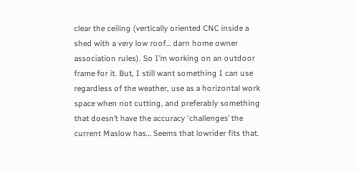clear the ceiling (vertically oriented CNC inside a shed with a very low roof… darn home owner association rules). So I’m working on an outdoor frame for it. But, I still want something I can use regardless of the weather, use as a horizontal work space when not cutting, and preferably something that doesn’t have the accuracy ‘challenges’ the current Maslow has… Seems that lowrider fits that.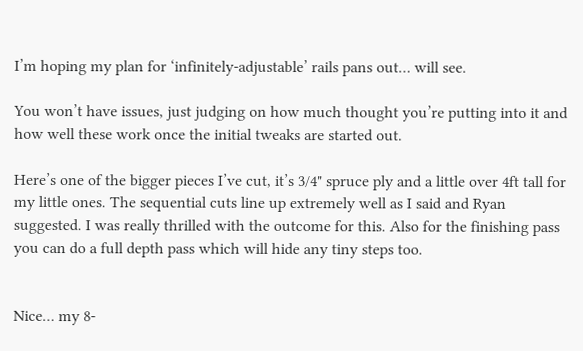I’m hoping my plan for ‘infinitely-adjustable’ rails pans out… will see.

You won’t have issues, just judging on how much thought you’re putting into it and how well these work once the initial tweaks are started out.

Here’s one of the bigger pieces I’ve cut, it’s 3/4" spruce ply and a little over 4ft tall for my little ones. The sequential cuts line up extremely well as I said and Ryan suggested. I was really thrilled with the outcome for this. Also for the finishing pass you can do a full depth pass which will hide any tiny steps too.


Nice… my 8-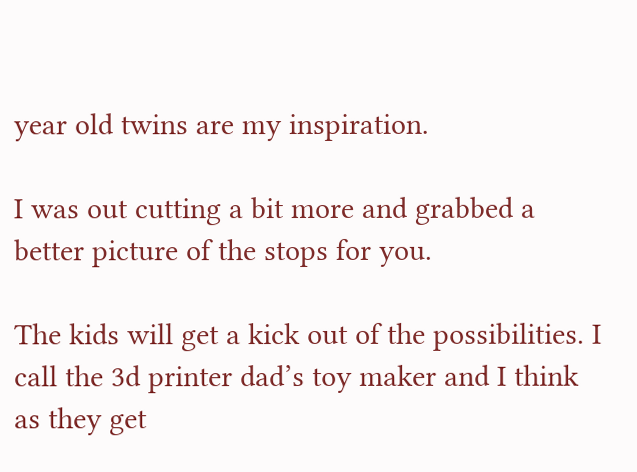year old twins are my inspiration.

I was out cutting a bit more and grabbed a better picture of the stops for you.

The kids will get a kick out of the possibilities. I call the 3d printer dad’s toy maker and I think as they get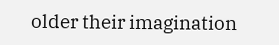older their imagination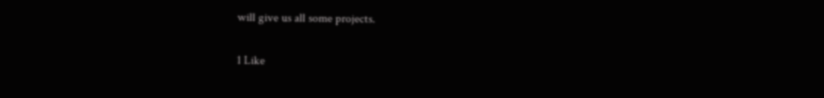will give us all some projects.

1 Like